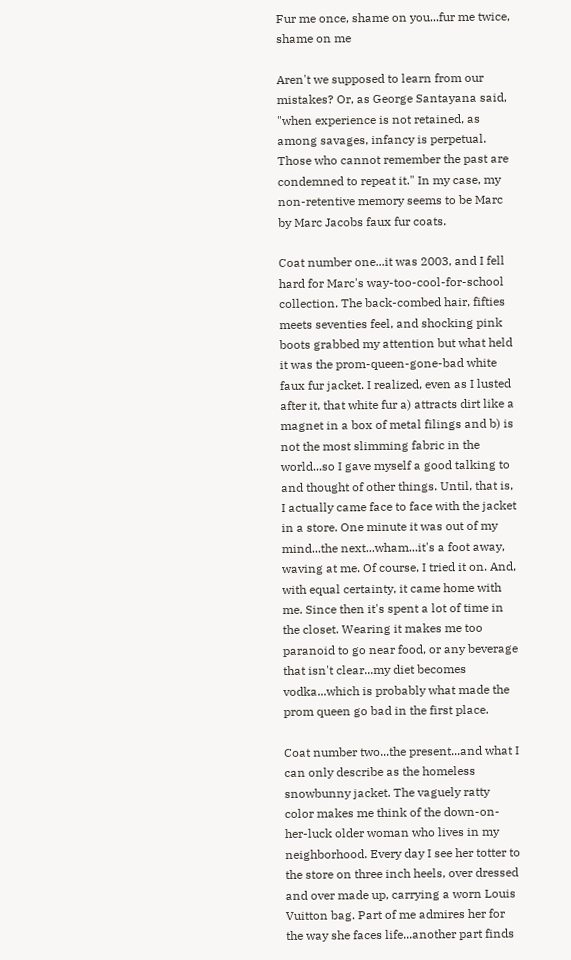Fur me once, shame on you...fur me twice, shame on me

Aren't we supposed to learn from our mistakes? Or, as George Santayana said, "when experience is not retained, as among savages, infancy is perpetual. Those who cannot remember the past are condemned to repeat it." In my case, my non-retentive memory seems to be Marc by Marc Jacobs faux fur coats.

Coat number one...it was 2003, and I fell hard for Marc's way-too-cool-for-school collection. The back-combed hair, fifties meets seventies feel, and shocking pink boots grabbed my attention but what held it was the prom-queen-gone-bad white faux fur jacket. I realized, even as I lusted after it, that white fur a) attracts dirt like a magnet in a box of metal filings and b) is not the most slimming fabric in the world...so I gave myself a good talking to and thought of other things. Until, that is, I actually came face to face with the jacket in a store. One minute it was out of my mind...the next...wham...it's a foot away, waving at me. Of course, I tried it on. And, with equal certainty, it came home with me. Since then it's spent a lot of time in the closet. Wearing it makes me too paranoid to go near food, or any beverage that isn't clear...my diet becomes vodka...which is probably what made the prom queen go bad in the first place.

Coat number two...the present...and what I can only describe as the homeless snowbunny jacket. The vaguely ratty color makes me think of the down-on-her-luck older woman who lives in my neighborhood. Every day I see her totter to the store on three inch heels, over dressed and over made up, carrying a worn Louis Vuitton bag. Part of me admires her for the way she faces life...another part finds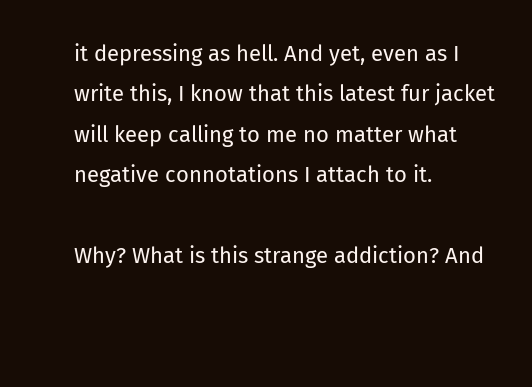it depressing as hell. And yet, even as I write this, I know that this latest fur jacket will keep calling to me no matter what negative connotations I attach to it.

Why? What is this strange addiction? And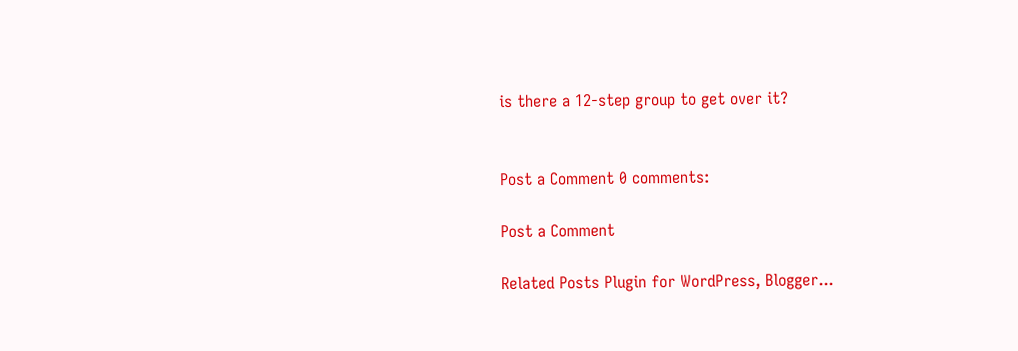is there a 12-step group to get over it?


Post a Comment 0 comments:

Post a Comment

Related Posts Plugin for WordPress, Blogger...